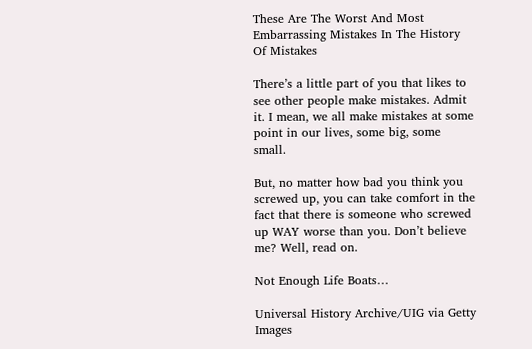These Are The Worst And Most Embarrassing Mistakes In The History Of Mistakes

There’s a little part of you that likes to see other people make mistakes. Admit it. I mean, we all make mistakes at some point in our lives, some big, some small.

But, no matter how bad you think you screwed up, you can take comfort in the fact that there is someone who screwed up WAY worse than you. Don’t believe me? Well, read on.

Not Enough Life Boats…

Universal History Archive/UIG via Getty Images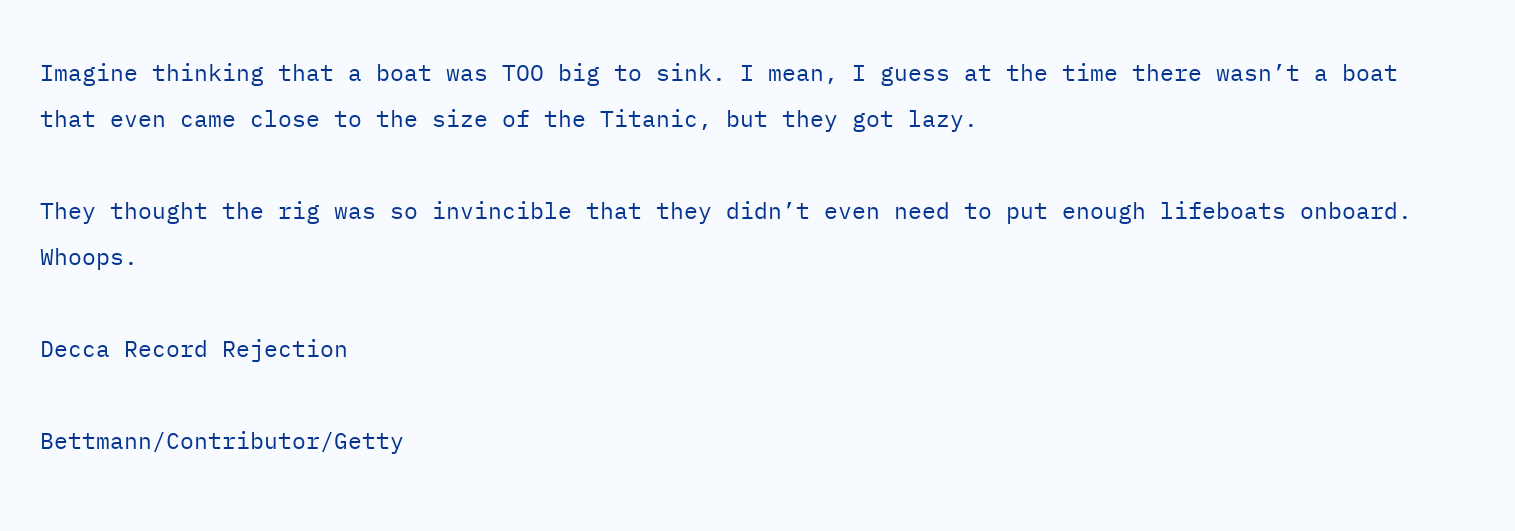Imagine thinking that a boat was TOO big to sink. I mean, I guess at the time there wasn’t a boat that even came close to the size of the Titanic, but they got lazy.

They thought the rig was so invincible that they didn’t even need to put enough lifeboats onboard. Whoops.

Decca Record Rejection

Bettmann/Contributor/Getty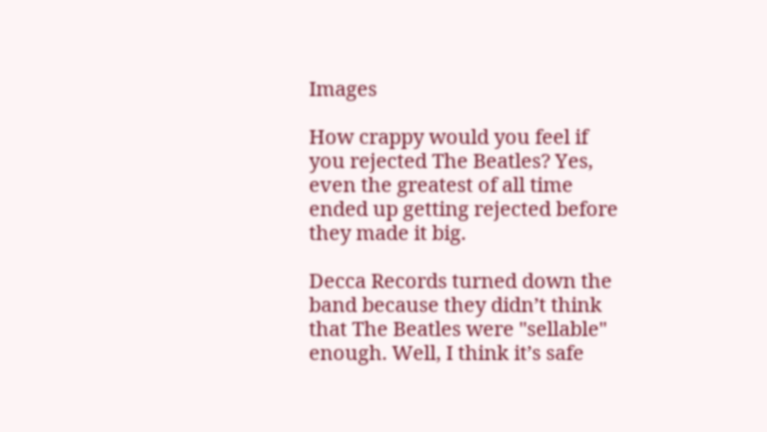Images

How crappy would you feel if you rejected The Beatles? Yes, even the greatest of all time ended up getting rejected before they made it big.

Decca Records turned down the band because they didn’t think that The Beatles were "sellable" enough. Well, I think it’s safe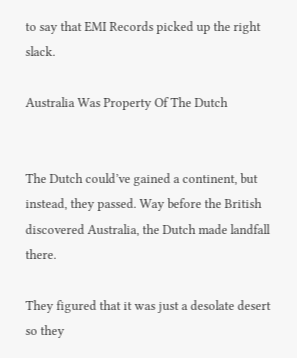to say that EMI Records picked up the right slack.

Australia Was Property Of The Dutch


The Dutch could’ve gained a continent, but instead, they passed. Way before the British discovered Australia, the Dutch made landfall there.

They figured that it was just a desolate desert so they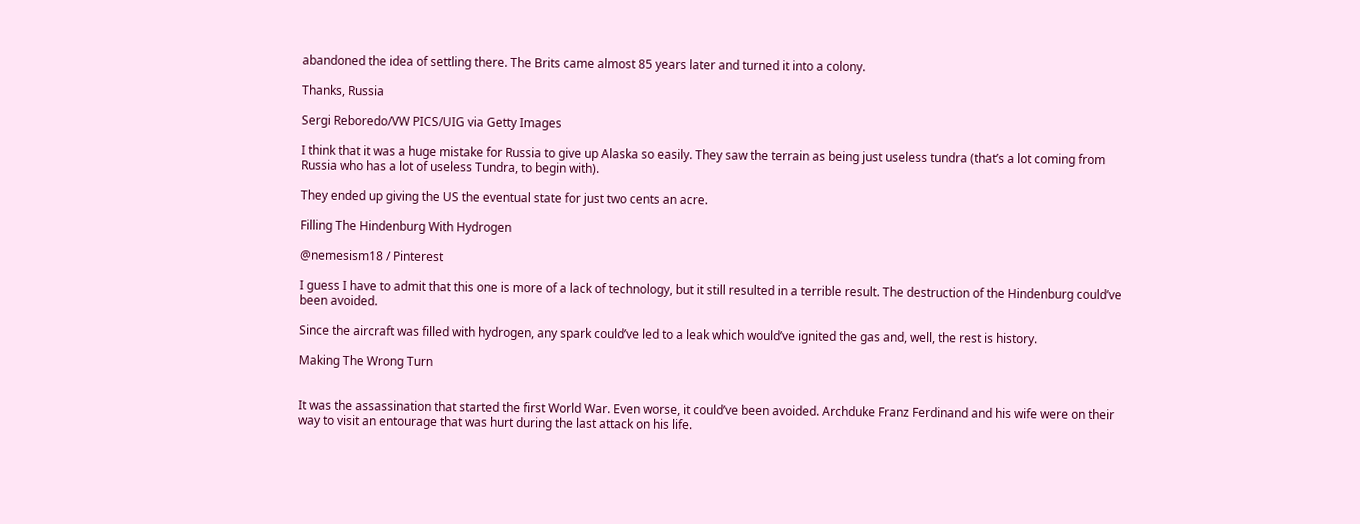abandoned the idea of settling there. The Brits came almost 85 years later and turned it into a colony.

Thanks, Russia

Sergi Reboredo/VW PICS/UIG via Getty Images

I think that it was a huge mistake for Russia to give up Alaska so easily. They saw the terrain as being just useless tundra (that’s a lot coming from Russia who has a lot of useless Tundra, to begin with).

They ended up giving the US the eventual state for just two cents an acre.

Filling The Hindenburg With Hydrogen

@nemesism18 / Pinterest

I guess I have to admit that this one is more of a lack of technology, but it still resulted in a terrible result. The destruction of the Hindenburg could’ve been avoided.

Since the aircraft was filled with hydrogen, any spark could’ve led to a leak which would’ve ignited the gas and, well, the rest is history.

Making The Wrong Turn


It was the assassination that started the first World War. Even worse, it could’ve been avoided. Archduke Franz Ferdinand and his wife were on their way to visit an entourage that was hurt during the last attack on his life.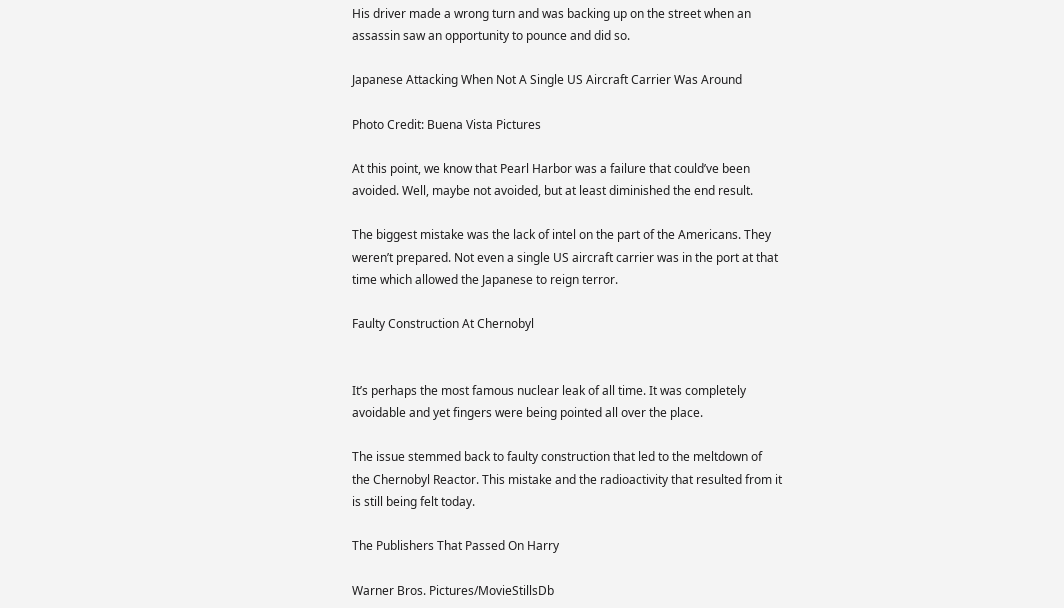His driver made a wrong turn and was backing up on the street when an assassin saw an opportunity to pounce and did so.

Japanese Attacking When Not A Single US Aircraft Carrier Was Around

Photo Credit: Buena Vista Pictures

At this point, we know that Pearl Harbor was a failure that could’ve been avoided. Well, maybe not avoided, but at least diminished the end result.

The biggest mistake was the lack of intel on the part of the Americans. They weren’t prepared. Not even a single US aircraft carrier was in the port at that time which allowed the Japanese to reign terror.

Faulty Construction At Chernobyl


It’s perhaps the most famous nuclear leak of all time. It was completely avoidable and yet fingers were being pointed all over the place.

The issue stemmed back to faulty construction that led to the meltdown of the Chernobyl Reactor. This mistake and the radioactivity that resulted from it is still being felt today.

The Publishers That Passed On Harry

Warner Bros. Pictures/MovieStillsDb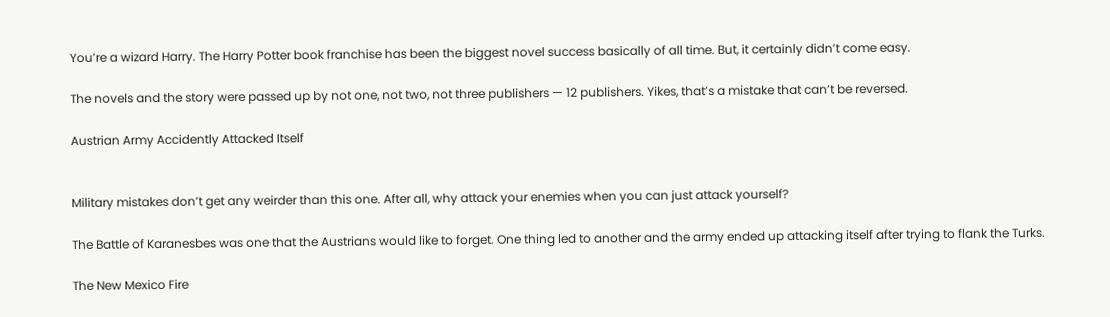You’re a wizard Harry. The Harry Potter book franchise has been the biggest novel success basically of all time. But, it certainly didn’t come easy.

The novels and the story were passed up by not one, not two, not three publishers — 12 publishers. Yikes, that’s a mistake that can’t be reversed.

Austrian Army Accidently Attacked Itself


Military mistakes don’t get any weirder than this one. After all, why attack your enemies when you can just attack yourself?

The Battle of Karanesbes was one that the Austrians would like to forget. One thing led to another and the army ended up attacking itself after trying to flank the Turks.

The New Mexico Fire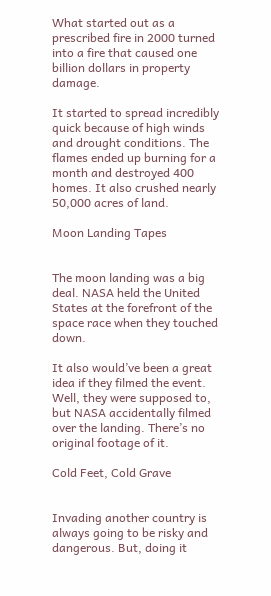What started out as a prescribed fire in 2000 turned into a fire that caused one billion dollars in property damage.

It started to spread incredibly quick because of high winds and drought conditions. The flames ended up burning for a month and destroyed 400 homes. It also crushed nearly 50,000 acres of land.

Moon Landing Tapes


The moon landing was a big deal. NASA held the United States at the forefront of the space race when they touched down.

It also would’ve been a great idea if they filmed the event. Well, they were supposed to, but NASA accidentally filmed over the landing. There’s no original footage of it.

Cold Feet, Cold Grave


Invading another country is always going to be risky and dangerous. But, doing it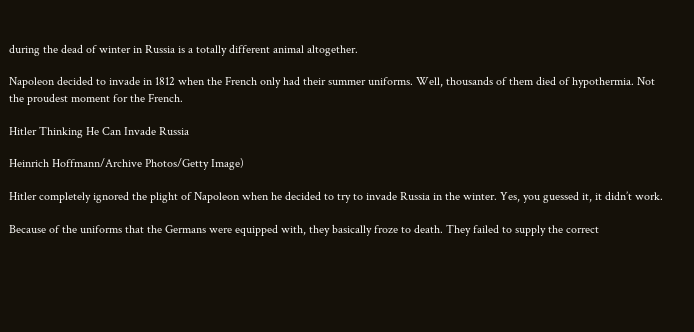during the dead of winter in Russia is a totally different animal altogether.

Napoleon decided to invade in 1812 when the French only had their summer uniforms. Well, thousands of them died of hypothermia. Not the proudest moment for the French.

Hitler Thinking He Can Invade Russia

Heinrich Hoffmann/Archive Photos/Getty Image)

Hitler completely ignored the plight of Napoleon when he decided to try to invade Russia in the winter. Yes, you guessed it, it didn’t work.

Because of the uniforms that the Germans were equipped with, they basically froze to death. They failed to supply the correct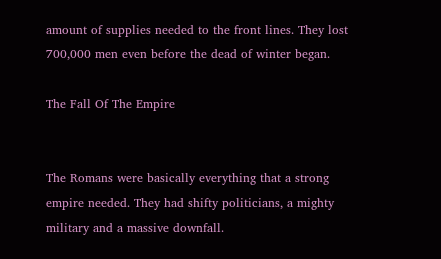amount of supplies needed to the front lines. They lost 700,000 men even before the dead of winter began.

The Fall Of The Empire


The Romans were basically everything that a strong empire needed. They had shifty politicians, a mighty military and a massive downfall.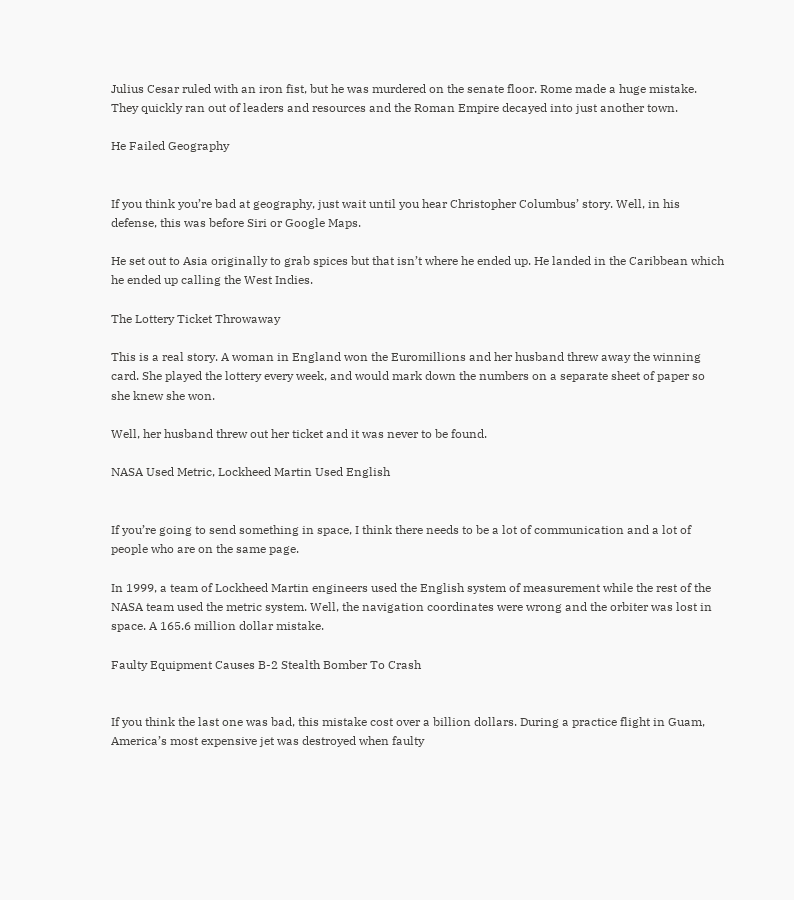Julius Cesar ruled with an iron fist, but he was murdered on the senate floor. Rome made a huge mistake. They quickly ran out of leaders and resources and the Roman Empire decayed into just another town.

He Failed Geography


If you think you’re bad at geography, just wait until you hear Christopher Columbus’ story. Well, in his defense, this was before Siri or Google Maps.

He set out to Asia originally to grab spices but that isn’t where he ended up. He landed in the Caribbean which he ended up calling the West Indies.

The Lottery Ticket Throwaway

This is a real story. A woman in England won the Euromillions and her husband threw away the winning card. She played the lottery every week, and would mark down the numbers on a separate sheet of paper so she knew she won.

Well, her husband threw out her ticket and it was never to be found.

NASA Used Metric, Lockheed Martin Used English


If you’re going to send something in space, I think there needs to be a lot of communication and a lot of people who are on the same page.

In 1999, a team of Lockheed Martin engineers used the English system of measurement while the rest of the NASA team used the metric system. Well, the navigation coordinates were wrong and the orbiter was lost in space. A 165.6 million dollar mistake.

Faulty Equipment Causes B-2 Stealth Bomber To Crash


If you think the last one was bad, this mistake cost over a billion dollars. During a practice flight in Guam, America’s most expensive jet was destroyed when faulty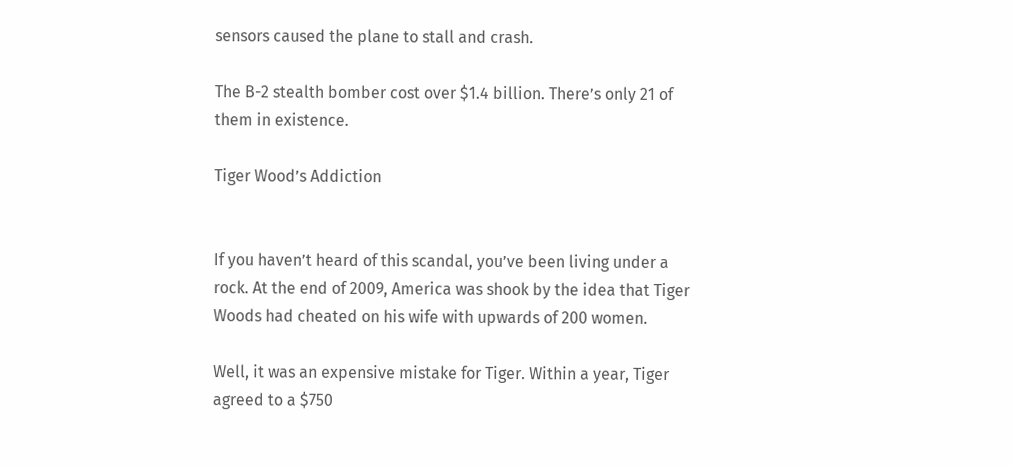sensors caused the plane to stall and crash.

The B-2 stealth bomber cost over $1.4 billion. There’s only 21 of them in existence.

Tiger Wood’s Addiction


If you haven’t heard of this scandal, you’ve been living under a rock. At the end of 2009, America was shook by the idea that Tiger Woods had cheated on his wife with upwards of 200 women.

Well, it was an expensive mistake for Tiger. Within a year, Tiger agreed to a $750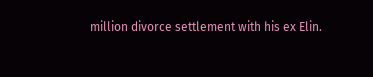million divorce settlement with his ex Elin.